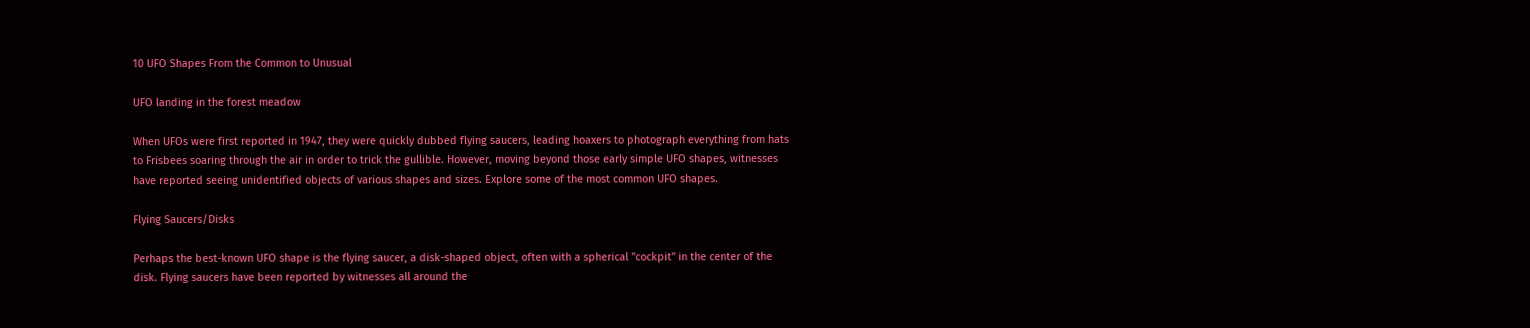10 UFO Shapes From the Common to Unusual

UFO landing in the forest meadow

When UFOs were first reported in 1947, they were quickly dubbed flying saucers, leading hoaxers to photograph everything from hats to Frisbees soaring through the air in order to trick the gullible. However, moving beyond those early simple UFO shapes, witnesses have reported seeing unidentified objects of various shapes and sizes. Explore some of the most common UFO shapes.

Flying Saucers/Disks

Perhaps the best-known UFO shape is the flying saucer, a disk-shaped object, often with a spherical "cockpit" in the center of the disk. Flying saucers have been reported by witnesses all around the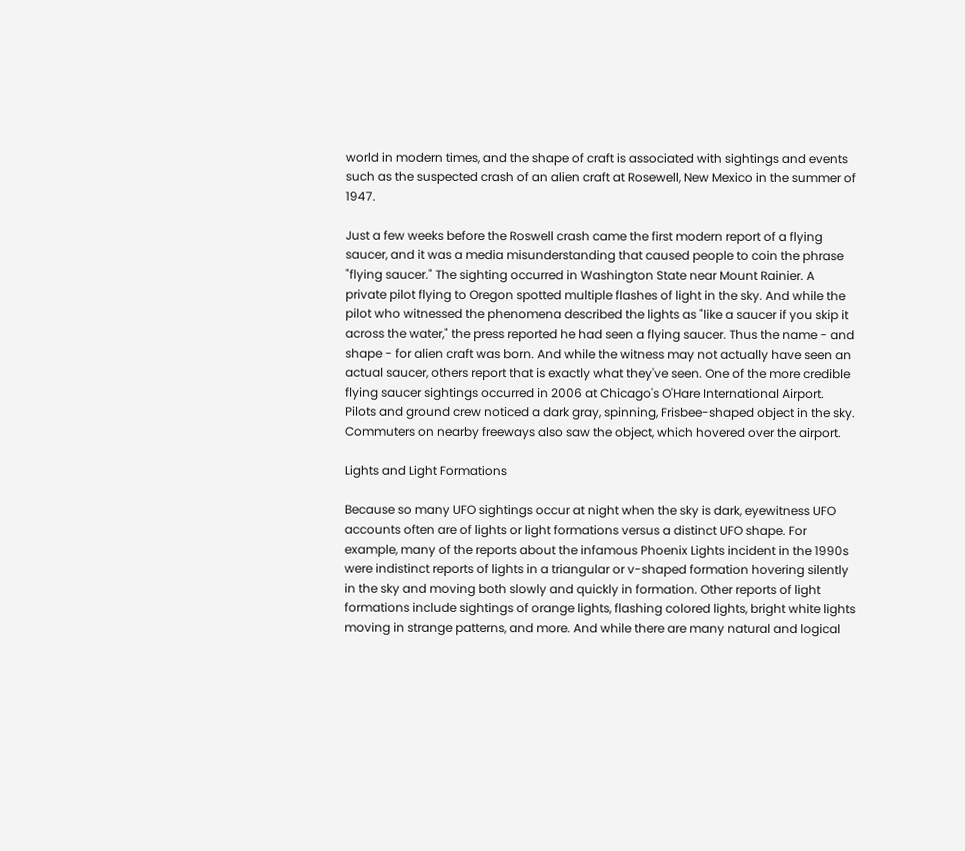world in modern times, and the shape of craft is associated with sightings and events such as the suspected crash of an alien craft at Rosewell, New Mexico in the summer of 1947.

Just a few weeks before the Roswell crash came the first modern report of a flying saucer, and it was a media misunderstanding that caused people to coin the phrase "flying saucer." The sighting occurred in Washington State near Mount Rainier. A private pilot flying to Oregon spotted multiple flashes of light in the sky. And while the pilot who witnessed the phenomena described the lights as "like a saucer if you skip it across the water," the press reported he had seen a flying saucer. Thus the name - and shape - for alien craft was born. And while the witness may not actually have seen an actual saucer, others report that is exactly what they've seen. One of the more credible flying saucer sightings occurred in 2006 at Chicago's O'Hare International Airport. Pilots and ground crew noticed a dark gray, spinning, Frisbee-shaped object in the sky. Commuters on nearby freeways also saw the object, which hovered over the airport.

Lights and Light Formations

Because so many UFO sightings occur at night when the sky is dark, eyewitness UFO accounts often are of lights or light formations versus a distinct UFO shape. For example, many of the reports about the infamous Phoenix Lights incident in the 1990s were indistinct reports of lights in a triangular or v-shaped formation hovering silently in the sky and moving both slowly and quickly in formation. Other reports of light formations include sightings of orange lights, flashing colored lights, bright white lights moving in strange patterns, and more. And while there are many natural and logical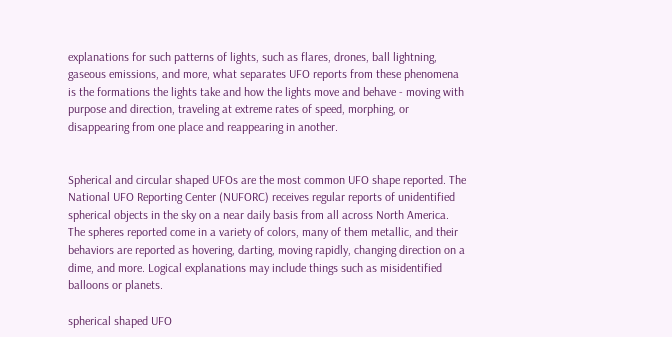explanations for such patterns of lights, such as flares, drones, ball lightning, gaseous emissions, and more, what separates UFO reports from these phenomena is the formations the lights take and how the lights move and behave - moving with purpose and direction, traveling at extreme rates of speed, morphing, or disappearing from one place and reappearing in another.


Spherical and circular shaped UFOs are the most common UFO shape reported. The National UFO Reporting Center (NUFORC) receives regular reports of unidentified spherical objects in the sky on a near daily basis from all across North America. The spheres reported come in a variety of colors, many of them metallic, and their behaviors are reported as hovering, darting, moving rapidly, changing direction on a dime, and more. Logical explanations may include things such as misidentified balloons or planets.

spherical shaped UFO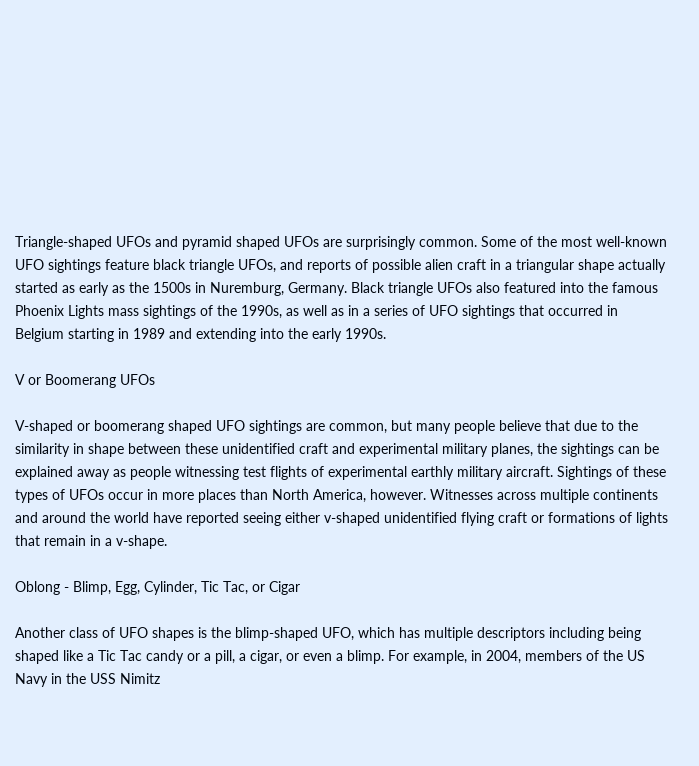Triangle-shaped UFOs and pyramid shaped UFOs are surprisingly common. Some of the most well-known UFO sightings feature black triangle UFOs, and reports of possible alien craft in a triangular shape actually started as early as the 1500s in Nuremburg, Germany. Black triangle UFOs also featured into the famous Phoenix Lights mass sightings of the 1990s, as well as in a series of UFO sightings that occurred in Belgium starting in 1989 and extending into the early 1990s.

V or Boomerang UFOs

V-shaped or boomerang shaped UFO sightings are common, but many people believe that due to the similarity in shape between these unidentified craft and experimental military planes, the sightings can be explained away as people witnessing test flights of experimental earthly military aircraft. Sightings of these types of UFOs occur in more places than North America, however. Witnesses across multiple continents and around the world have reported seeing either v-shaped unidentified flying craft or formations of lights that remain in a v-shape.

Oblong - Blimp, Egg, Cylinder, Tic Tac, or Cigar

Another class of UFO shapes is the blimp-shaped UFO, which has multiple descriptors including being shaped like a Tic Tac candy or a pill, a cigar, or even a blimp. For example, in 2004, members of the US Navy in the USS Nimitz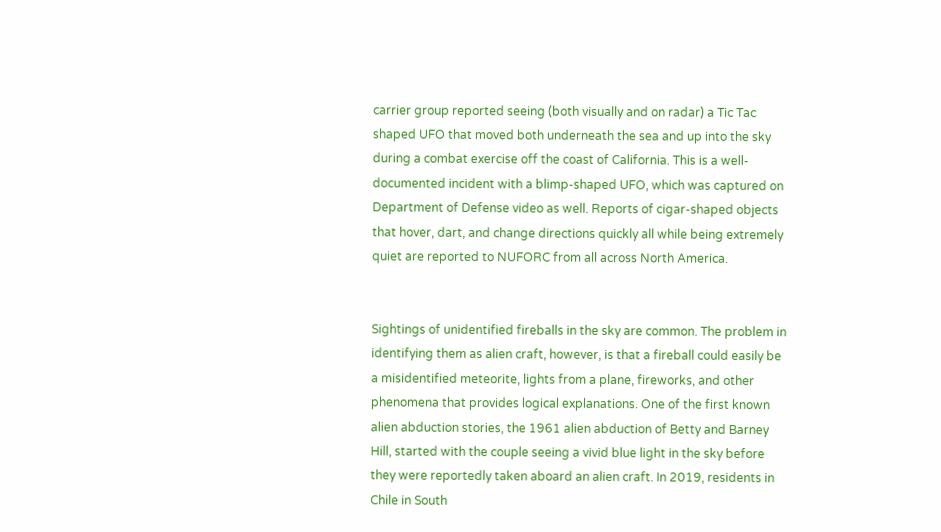carrier group reported seeing (both visually and on radar) a Tic Tac shaped UFO that moved both underneath the sea and up into the sky during a combat exercise off the coast of California. This is a well-documented incident with a blimp-shaped UFO, which was captured on Department of Defense video as well. Reports of cigar-shaped objects that hover, dart, and change directions quickly all while being extremely quiet are reported to NUFORC from all across North America.


Sightings of unidentified fireballs in the sky are common. The problem in identifying them as alien craft, however, is that a fireball could easily be a misidentified meteorite, lights from a plane, fireworks, and other phenomena that provides logical explanations. One of the first known alien abduction stories, the 1961 alien abduction of Betty and Barney Hill, started with the couple seeing a vivid blue light in the sky before they were reportedly taken aboard an alien craft. In 2019, residents in Chile in South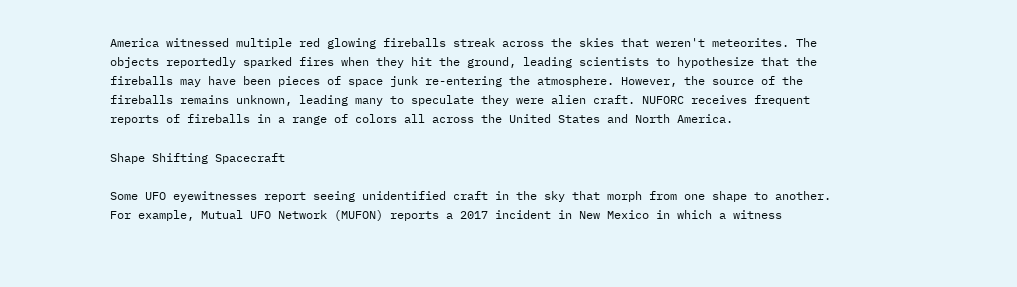America witnessed multiple red glowing fireballs streak across the skies that weren't meteorites. The objects reportedly sparked fires when they hit the ground, leading scientists to hypothesize that the fireballs may have been pieces of space junk re-entering the atmosphere. However, the source of the fireballs remains unknown, leading many to speculate they were alien craft. NUFORC receives frequent reports of fireballs in a range of colors all across the United States and North America.

Shape Shifting Spacecraft

Some UFO eyewitnesses report seeing unidentified craft in the sky that morph from one shape to another. For example, Mutual UFO Network (MUFON) reports a 2017 incident in New Mexico in which a witness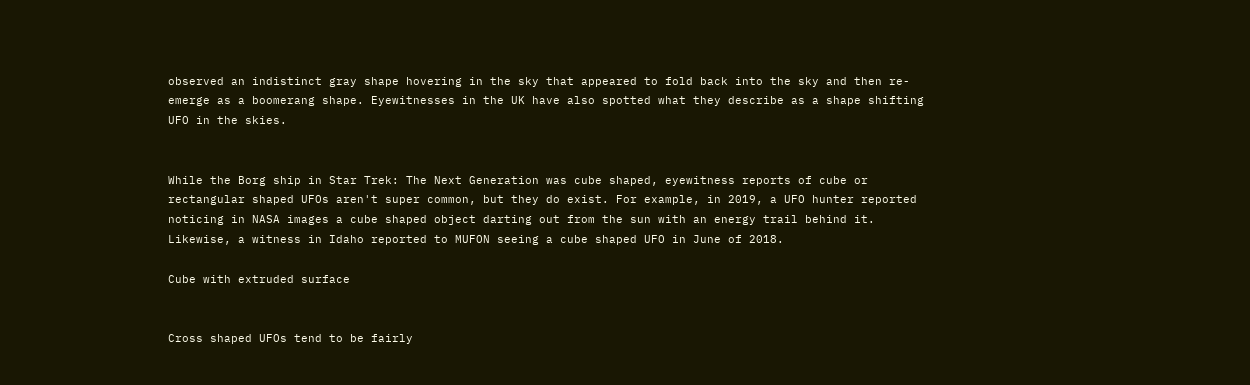observed an indistinct gray shape hovering in the sky that appeared to fold back into the sky and then re-emerge as a boomerang shape. Eyewitnesses in the UK have also spotted what they describe as a shape shifting UFO in the skies.


While the Borg ship in Star Trek: The Next Generation was cube shaped, eyewitness reports of cube or rectangular shaped UFOs aren't super common, but they do exist. For example, in 2019, a UFO hunter reported noticing in NASA images a cube shaped object darting out from the sun with an energy trail behind it. Likewise, a witness in Idaho reported to MUFON seeing a cube shaped UFO in June of 2018.

Cube with extruded surface


Cross shaped UFOs tend to be fairly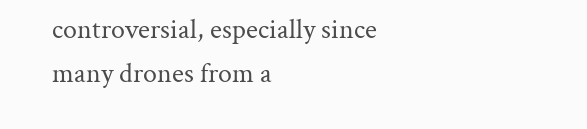controversial, especially since many drones from a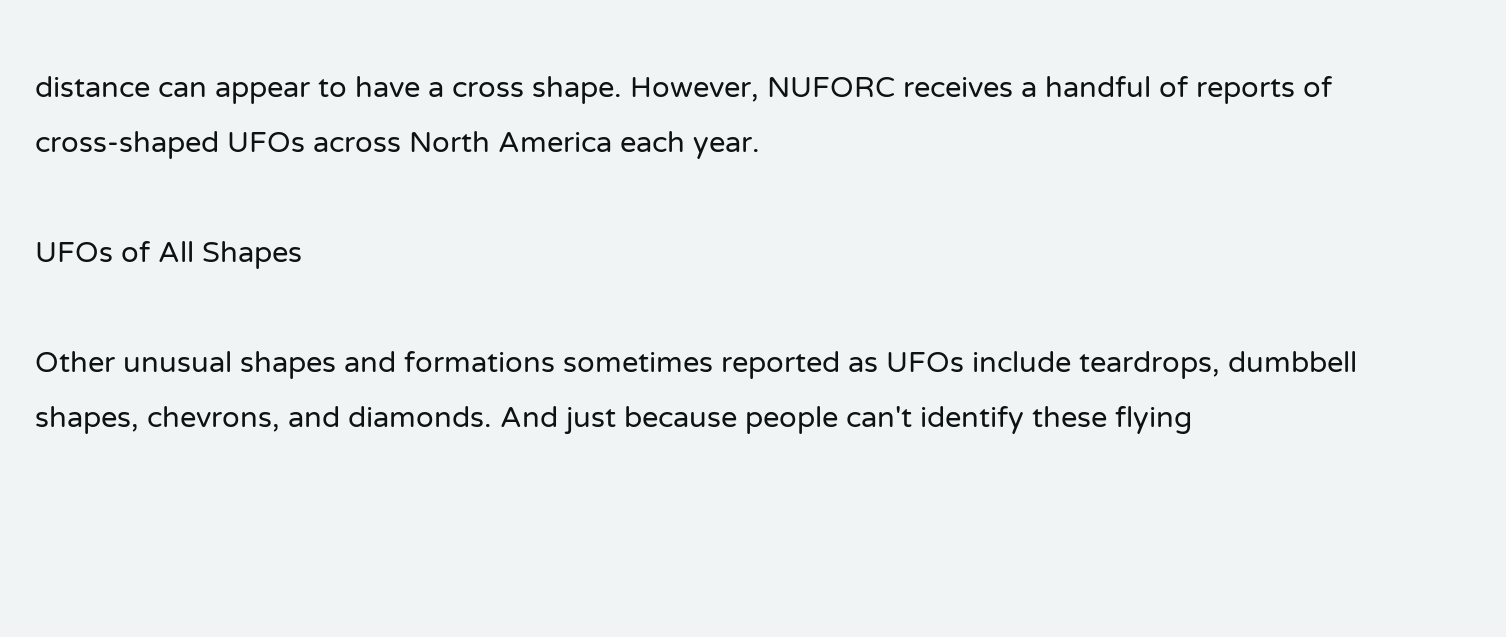distance can appear to have a cross shape. However, NUFORC receives a handful of reports of cross-shaped UFOs across North America each year.

UFOs of All Shapes

Other unusual shapes and formations sometimes reported as UFOs include teardrops, dumbbell shapes, chevrons, and diamonds. And just because people can't identify these flying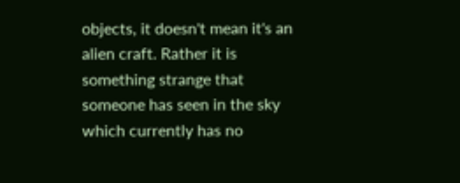objects, it doesn't mean it's an alien craft. Rather it is something strange that someone has seen in the sky which currently has no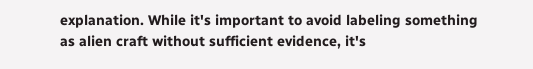explanation. While it's important to avoid labeling something as alien craft without sufficient evidence, it's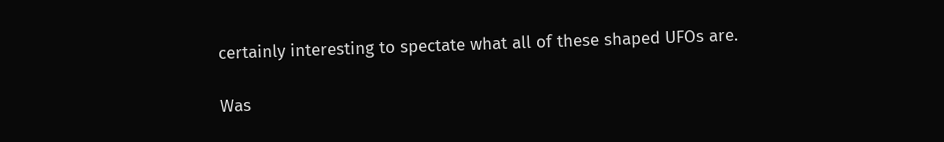certainly interesting to spectate what all of these shaped UFOs are.

Was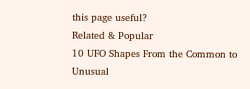this page useful?
Related & Popular
10 UFO Shapes From the Common to Unusual